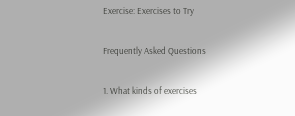Exercise: Exercises to Try

Frequently Asked Questions

1. What kinds of exercises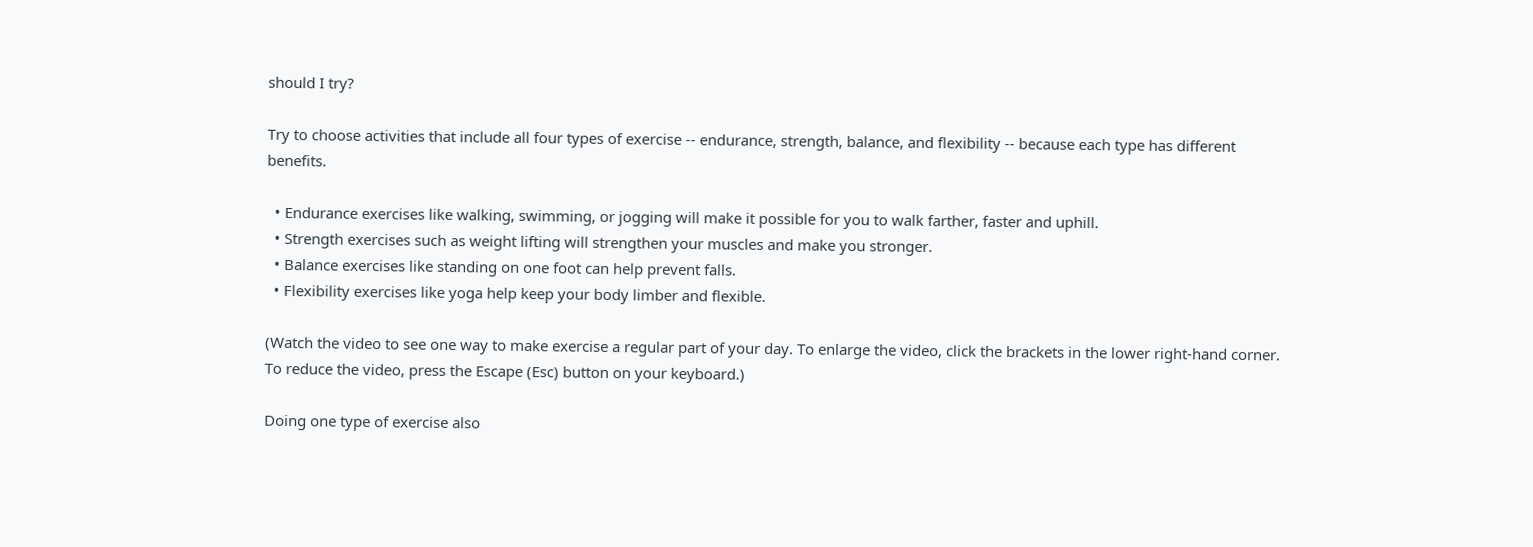should I try?

Try to choose activities that include all four types of exercise -- endurance, strength, balance, and flexibility -- because each type has different benefits.

  • Endurance exercises like walking, swimming, or jogging will make it possible for you to walk farther, faster and uphill.
  • Strength exercises such as weight lifting will strengthen your muscles and make you stronger.
  • Balance exercises like standing on one foot can help prevent falls.
  • Flexibility exercises like yoga help keep your body limber and flexible.

(Watch the video to see one way to make exercise a regular part of your day. To enlarge the video, click the brackets in the lower right-hand corner. To reduce the video, press the Escape (Esc) button on your keyboard.)

Doing one type of exercise also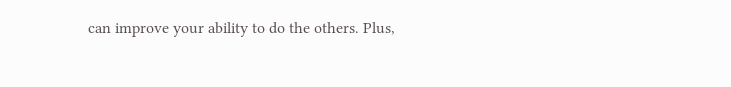can improve your ability to do the others. Plus,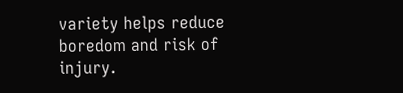variety helps reduce boredom and risk of injury.